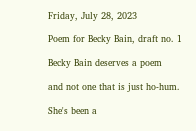Friday, July 28, 2023

Poem for Becky Bain, draft no. 1

Becky Bain deserves a poem

and not one that is just ho-hum.

She's been a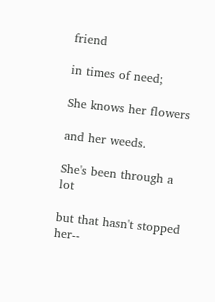friend

in times of need;

She knows her flowers

and her weeds.

She's been through a lot

but that hasn't stopped her--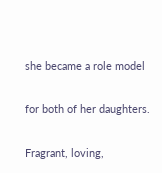she became a role model

for both of her daughters.

Fragrant, loving,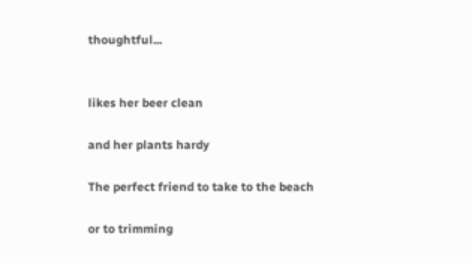thoughtful...


likes her beer clean

and her plants hardy

The perfect friend to take to the beach

or to trimming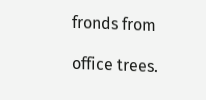fronds from

office trees.